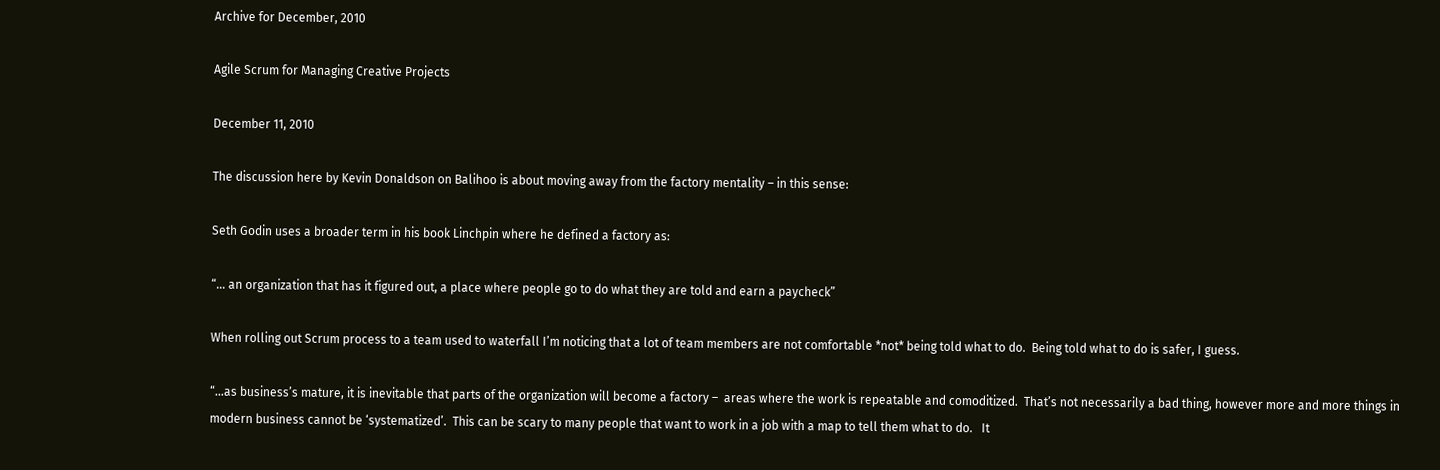Archive for December, 2010

Agile Scrum for Managing Creative Projects

December 11, 2010

The discussion here by Kevin Donaldson on Balihoo is about moving away from the factory mentality – in this sense:

Seth Godin uses a broader term in his book Linchpin where he defined a factory as:

“… an organization that has it figured out, a place where people go to do what they are told and earn a paycheck”

When rolling out Scrum process to a team used to waterfall I’m noticing that a lot of team members are not comfortable *not* being told what to do.  Being told what to do is safer, I guess.

“…as business’s mature, it is inevitable that parts of the organization will become a factory –  areas where the work is repeatable and comoditized.  That’s not necessarily a bad thing, however more and more things in modern business cannot be ‘systematized’.  This can be scary to many people that want to work in a job with a map to tell them what to do.   It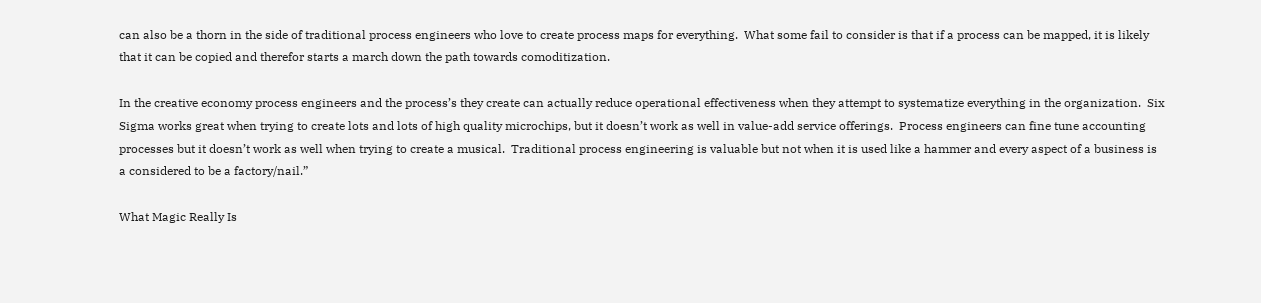can also be a thorn in the side of traditional process engineers who love to create process maps for everything.  What some fail to consider is that if a process can be mapped, it is likely that it can be copied and therefor starts a march down the path towards comoditization.

In the creative economy process engineers and the process’s they create can actually reduce operational effectiveness when they attempt to systematize everything in the organization.  Six Sigma works great when trying to create lots and lots of high quality microchips, but it doesn’t work as well in value-add service offerings.  Process engineers can fine tune accounting processes but it doesn’t work as well when trying to create a musical.  Traditional process engineering is valuable but not when it is used like a hammer and every aspect of a business is a considered to be a factory/nail.”

What Magic Really Is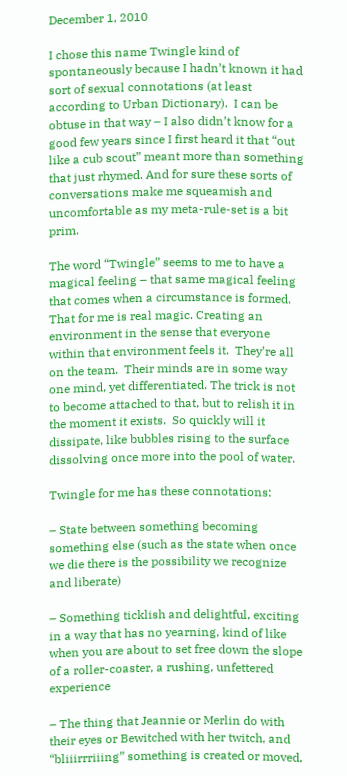December 1, 2010

I chose this name Twingle kind of spontaneously because I hadn’t known it had sort of sexual connotations (at least according to Urban Dictionary).  I can be obtuse in that way – I also didn’t know for a good few years since I first heard it that “out like a cub scout” meant more than something that just rhymed. And for sure these sorts of conversations make me squeamish and uncomfortable as my meta-rule-set is a bit prim.

The word “Twingle” seems to me to have a magical feeling – that same magical feeling that comes when a circumstance is formed.  That for me is real magic. Creating an environment in the sense that everyone within that environment feels it.  They’re all on the team.  Their minds are in some way one mind, yet differentiated. The trick is not to become attached to that, but to relish it in the moment it exists.  So quickly will it dissipate, like bubbles rising to the surface dissolving once more into the pool of water.

Twingle for me has these connotations:

– State between something becoming something else (such as the state when once we die there is the possibility we recognize and liberate)

– Something ticklish and delightful, exciting in a way that has no yearning, kind of like when you are about to set free down the slope of a roller-coaster, a rushing, unfettered experience

– The thing that Jeannie or Merlin do with their eyes or Bewitched with her twitch, and “bliiirrriiing” something is created or moved,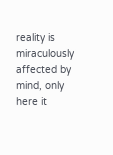reality is miraculously affected by mind, only here it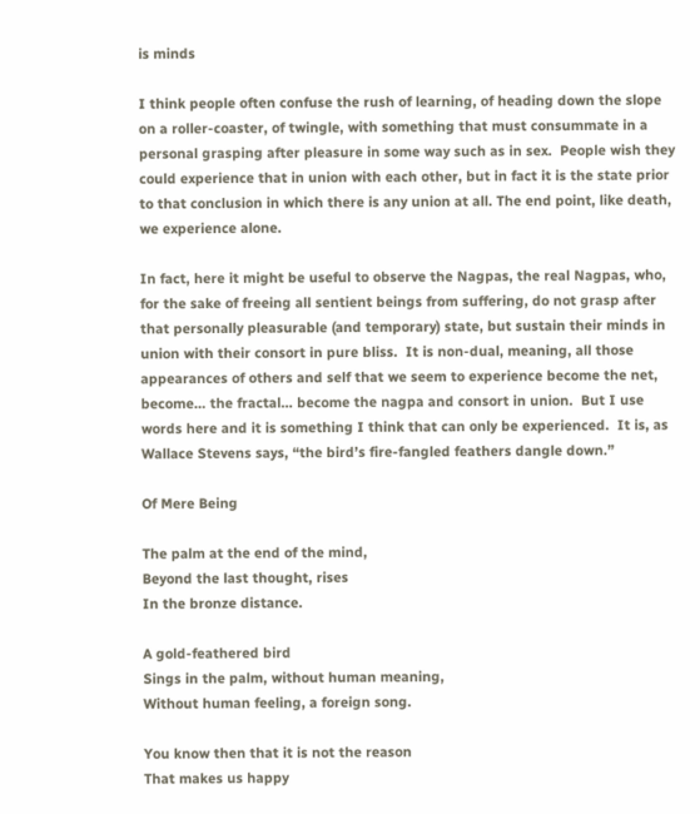is minds

I think people often confuse the rush of learning, of heading down the slope on a roller-coaster, of twingle, with something that must consummate in a personal grasping after pleasure in some way such as in sex.  People wish they could experience that in union with each other, but in fact it is the state prior to that conclusion in which there is any union at all. The end point, like death, we experience alone.

In fact, here it might be useful to observe the Nagpas, the real Nagpas, who, for the sake of freeing all sentient beings from suffering, do not grasp after that personally pleasurable (and temporary) state, but sustain their minds in union with their consort in pure bliss.  It is non-dual, meaning, all those appearances of others and self that we seem to experience become the net, become… the fractal… become the nagpa and consort in union.  But I use words here and it is something I think that can only be experienced.  It is, as Wallace Stevens says, “the bird’s fire-fangled feathers dangle down.”

Of Mere Being

The palm at the end of the mind,
Beyond the last thought, rises
In the bronze distance.

A gold-feathered bird
Sings in the palm, without human meaning,
Without human feeling, a foreign song.

You know then that it is not the reason
That makes us happy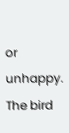or unhappy.
The bird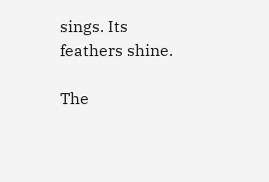sings. Its feathers shine.

The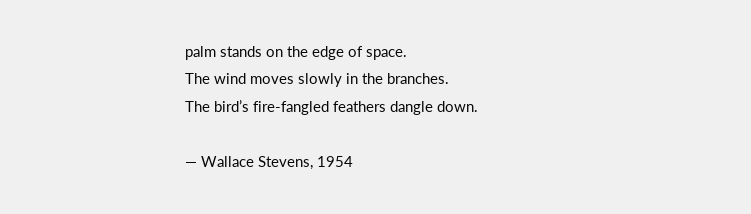palm stands on the edge of space.
The wind moves slowly in the branches.
The bird’s fire-fangled feathers dangle down.

— Wallace Stevens, 1954